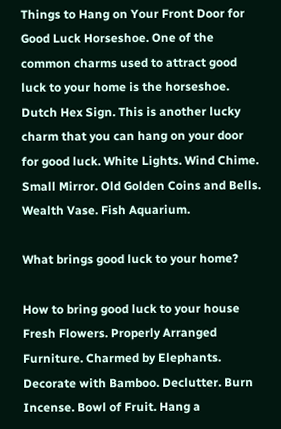Things to Hang on Your Front Door for Good Luck Horseshoe. One of the common charms used to attract good luck to your home is the horseshoe. Dutch Hex Sign. This is another lucky charm that you can hang on your door for good luck. White Lights. Wind Chime. Small Mirror. Old Golden Coins and Bells. Wealth Vase. Fish Aquarium.

What brings good luck to your home?

How to bring good luck to your house Fresh Flowers. Properly Arranged Furniture. Charmed by Elephants. Decorate with Bamboo. Declutter. Burn Incense. Bowl of Fruit. Hang a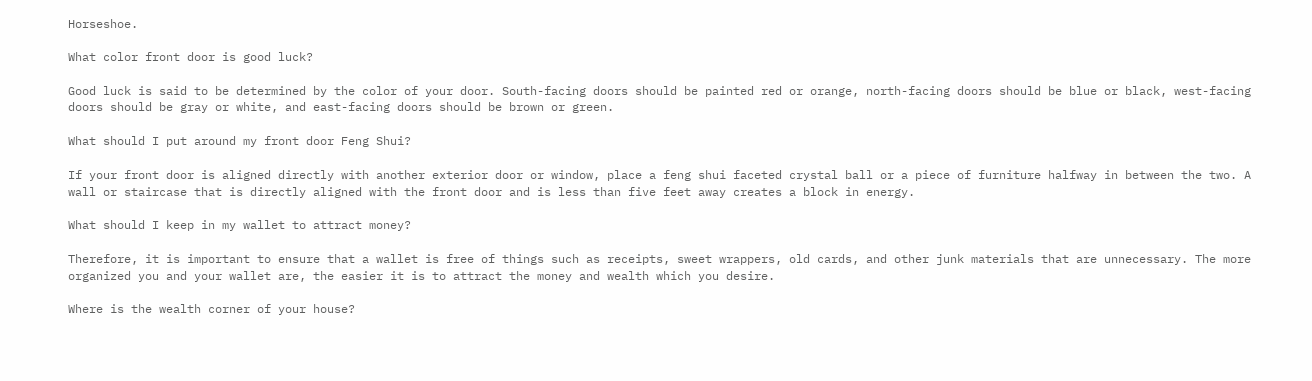Horseshoe.

What color front door is good luck?

Good luck is said to be determined by the color of your door. South-facing doors should be painted red or orange, north-facing doors should be blue or black, west-facing doors should be gray or white, and east-facing doors should be brown or green.

What should I put around my front door Feng Shui?

If your front door is aligned directly with another exterior door or window, place a feng shui faceted crystal ball or a piece of furniture halfway in between the two. A wall or staircase that is directly aligned with the front door and is less than five feet away creates a block in energy.

What should I keep in my wallet to attract money?

Therefore, it is important to ensure that a wallet is free of things such as receipts, sweet wrappers, old cards, and other junk materials that are unnecessary. The more organized you and your wallet are, the easier it is to attract the money and wealth which you desire.

Where is the wealth corner of your house?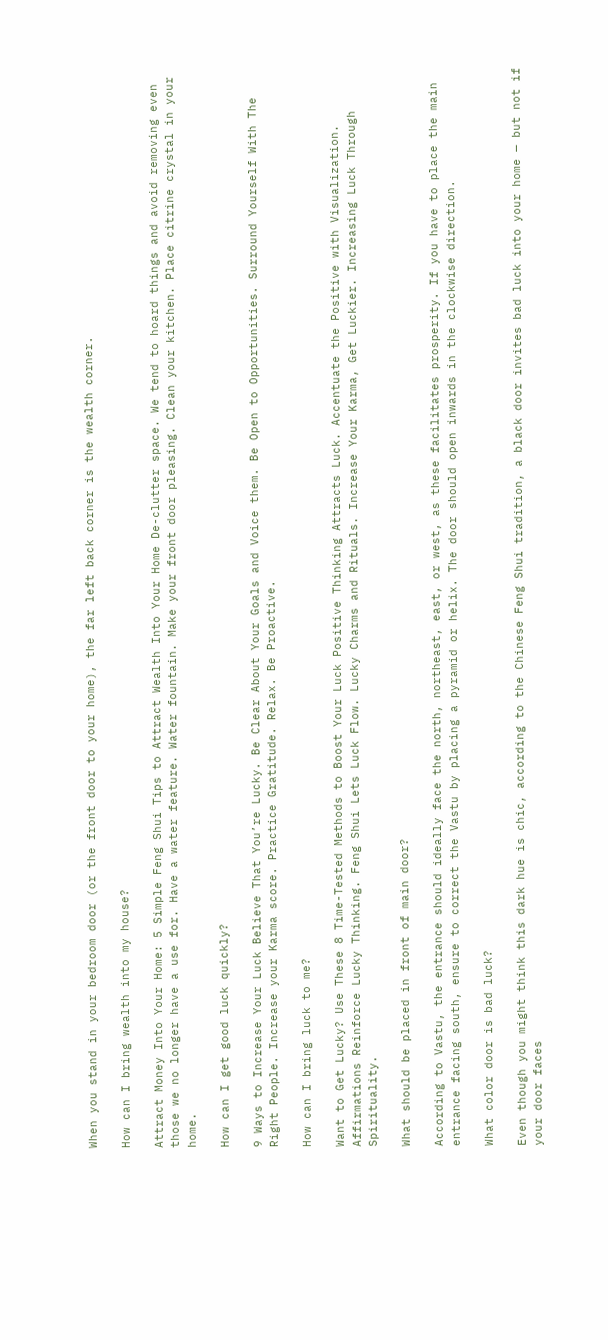When you stand in your bedroom door (or the front door to your home), the far left back corner is the wealth corner.

How can I bring wealth into my house?

Attract Money Into Your Home: 5 Simple Feng Shui Tips to Attract Wealth Into Your Home De-clutter space. We tend to hoard things and avoid removing even those we no longer have a use for. Have a water feature. Water fountain. Make your front door pleasing. Clean your kitchen. Place citrine crystal in your home.

How can I get good luck quickly?

9 Ways to Increase Your Luck Believe That You’re Lucky. Be Clear About Your Goals and Voice them. Be Open to Opportunities. Surround Yourself With The Right People. Increase your Karma score. Practice Gratitude. Relax. Be Proactive.

How can I bring luck to me?

Want to Get Lucky? Use These 8 Time-Tested Methods to Boost Your Luck Positive Thinking Attracts Luck. Accentuate the Positive with Visualization. Affirmations Reinforce Lucky Thinking. Feng Shui Lets Luck Flow. Lucky Charms and Rituals. Increase Your Karma, Get Luckier. Increasing Luck Through Spirituality.

What should be placed in front of main door?

According to Vastu, the entrance should ideally face the north, northeast, east, or west, as these facilitates prosperity. If you have to place the main entrance facing south, ensure to correct the Vastu by placing a pyramid or helix. The door should open inwards in the clockwise direction.

What color door is bad luck?

Even though you might think this dark hue is chic, according to the Chinese Feng Shui tradition, a black door invites bad luck into your home — but not if your door faces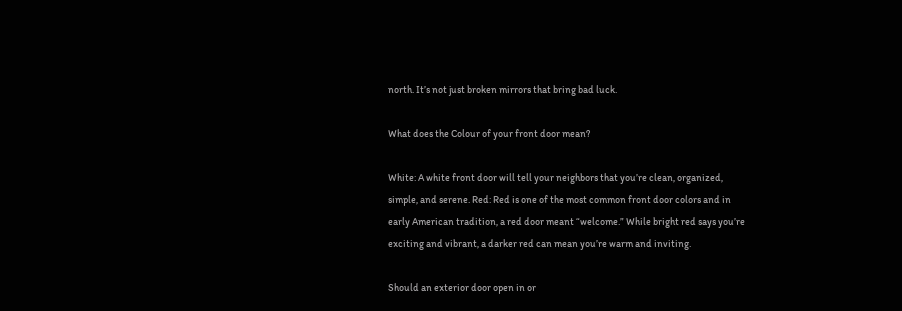north. It’s not just broken mirrors that bring bad luck.

What does the Colour of your front door mean?

White: A white front door will tell your neighbors that you’re clean, organized, simple, and serene. Red: Red is one of the most common front door colors and in early American tradition, a red door meant “welcome.” While bright red says you’re exciting and vibrant, a darker red can mean you’re warm and inviting.

Should an exterior door open in or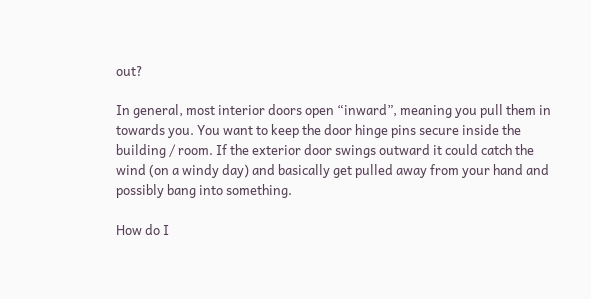out?

In general, most interior doors open “inward”, meaning you pull them in towards you. You want to keep the door hinge pins secure inside the building / room. If the exterior door swings outward it could catch the wind (on a windy day) and basically get pulled away from your hand and possibly bang into something.

How do I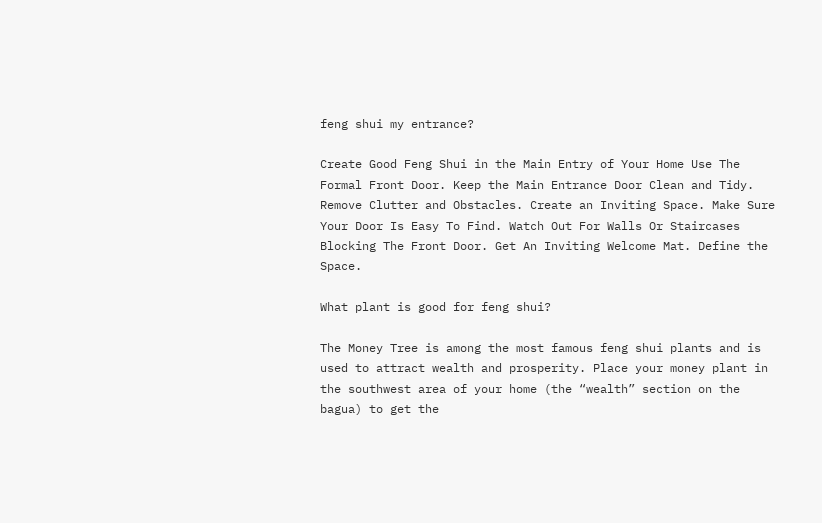feng shui my entrance?

Create Good Feng Shui in the Main Entry of Your Home Use The Formal Front Door. Keep the Main Entrance Door Clean and Tidy. Remove Clutter and Obstacles. Create an Inviting Space. Make Sure Your Door Is Easy To Find. Watch Out For Walls Or Staircases Blocking The Front Door. Get An Inviting Welcome Mat. Define the Space.

What plant is good for feng shui?

The Money Tree is among the most famous feng shui plants and is used to attract wealth and prosperity. Place your money plant in the southwest area of your home (the “wealth” section on the bagua) to get the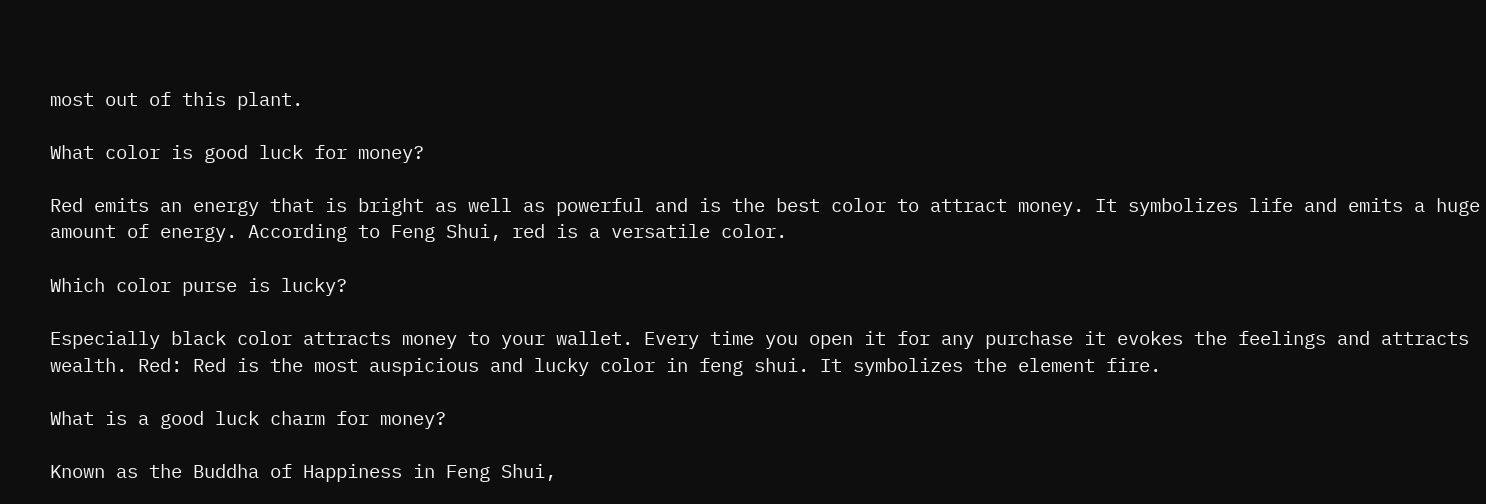most out of this plant.

What color is good luck for money?

Red emits an energy that is bright as well as powerful and is the best color to attract money. It symbolizes life and emits a huge amount of energy. According to Feng Shui, red is a versatile color.

Which color purse is lucky?

Especially black color attracts money to your wallet. Every time you open it for any purchase it evokes the feelings and attracts wealth. Red: Red is the most auspicious and lucky color in feng shui. It symbolizes the element fire.

What is a good luck charm for money?

Known as the Buddha of Happiness in Feng Shui,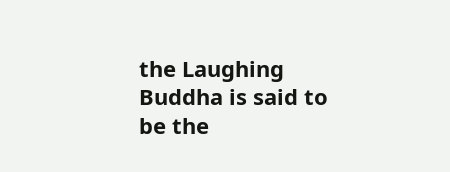the Laughing Buddha is said to be the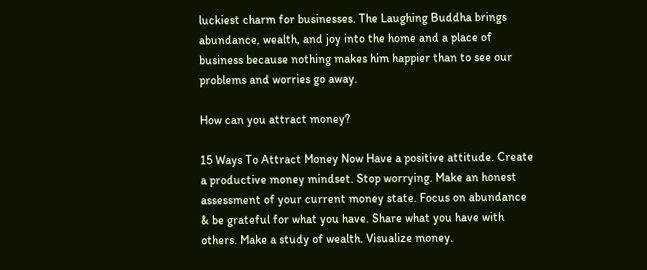luckiest charm for businesses. The Laughing Buddha brings abundance, wealth, and joy into the home and a place of business because nothing makes him happier than to see our problems and worries go away.

How can you attract money?

15 Ways To Attract Money Now Have a positive attitude. Create a productive money mindset. Stop worrying. Make an honest assessment of your current money state. Focus on abundance & be grateful for what you have. Share what you have with others. Make a study of wealth. Visualize money.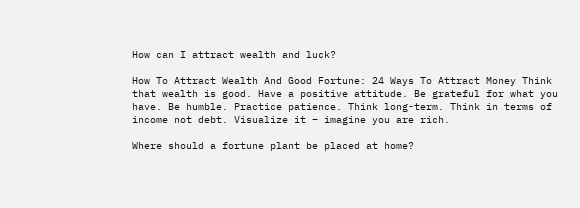How can I attract wealth and luck?

How To Attract Wealth And Good Fortune: 24 Ways To Attract Money Think that wealth is good. Have a positive attitude. Be grateful for what you have. Be humble. Practice patience. Think long-term. Think in terms of income not debt. Visualize it – imagine you are rich.

Where should a fortune plant be placed at home?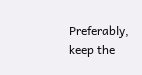Preferably, keep the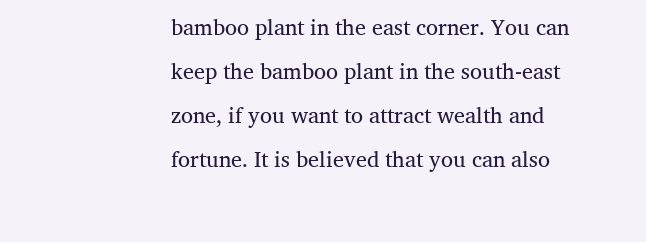bamboo plant in the east corner. You can keep the bamboo plant in the south-east zone, if you want to attract wealth and fortune. It is believed that you can also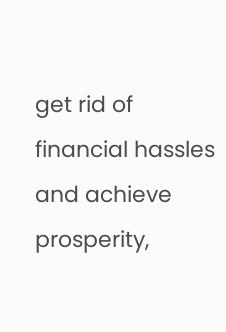get rid of financial hassles and achieve prosperity,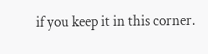if you keep it in this corner.